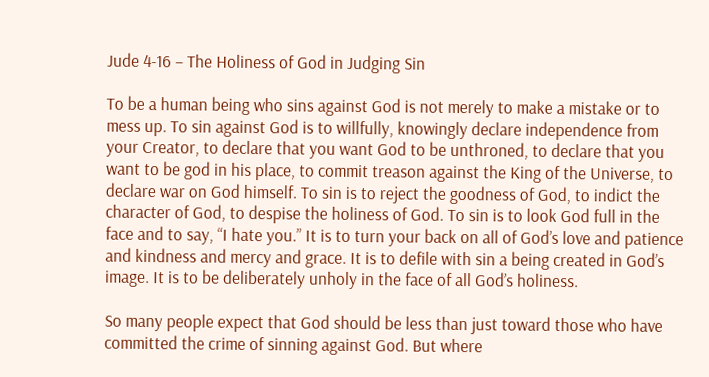Jude 4-16 – The Holiness of God in Judging Sin

To be a human being who sins against God is not merely to make a mistake or to mess up. To sin against God is to willfully, knowingly declare independence from your Creator, to declare that you want God to be unthroned, to declare that you want to be god in his place, to commit treason against the King of the Universe, to declare war on God himself. To sin is to reject the goodness of God, to indict the character of God, to despise the holiness of God. To sin is to look God full in the face and to say, “I hate you.” It is to turn your back on all of God’s love and patience and kindness and mercy and grace. It is to defile with sin a being created in God’s image. It is to be deliberately unholy in the face of all God’s holiness.

So many people expect that God should be less than just toward those who have committed the crime of sinning against God. But where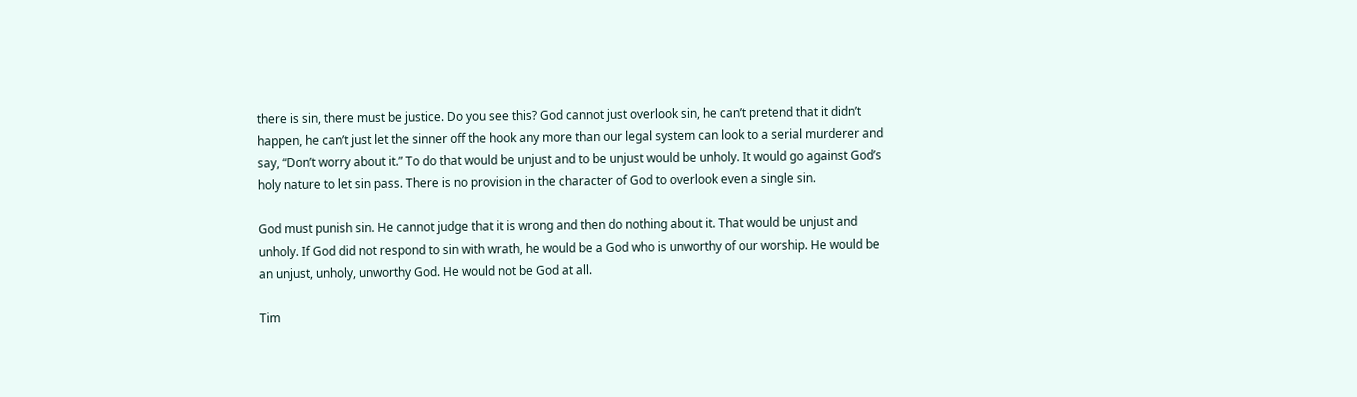there is sin, there must be justice. Do you see this? God cannot just overlook sin, he can’t pretend that it didn’t happen, he can’t just let the sinner off the hook any more than our legal system can look to a serial murderer and say, “Don’t worry about it.” To do that would be unjust and to be unjust would be unholy. It would go against God’s holy nature to let sin pass. There is no provision in the character of God to overlook even a single sin.

God must punish sin. He cannot judge that it is wrong and then do nothing about it. That would be unjust and unholy. If God did not respond to sin with wrath, he would be a God who is unworthy of our worship. He would be an unjust, unholy, unworthy God. He would not be God at all.

Tim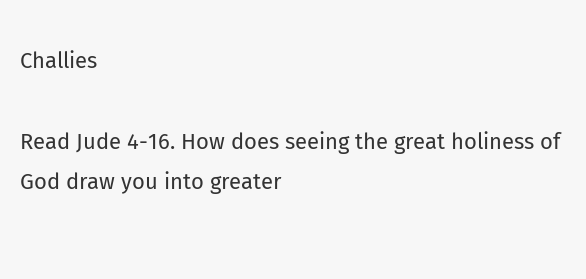Challies

Read Jude 4-16. How does seeing the great holiness of God draw you into greater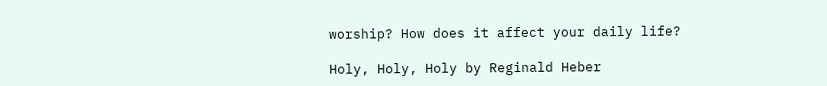worship? How does it affect your daily life?

Holy, Holy, Holy by Reginald Heber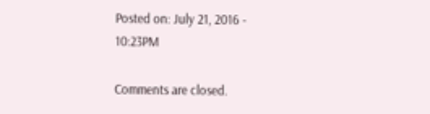Posted on: July 21, 2016 - 10:23PM

Comments are closed.